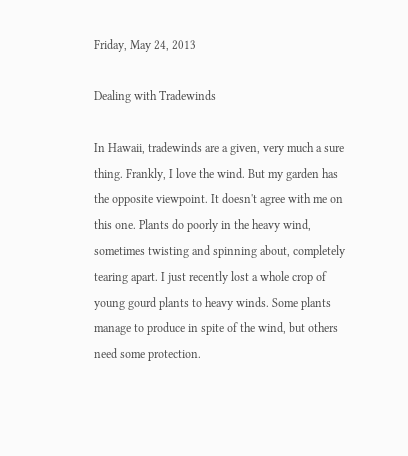Friday, May 24, 2013

Dealing with Tradewinds

In Hawaii, tradewinds are a given, very much a sure thing. Frankly, I love the wind. But my garden has the opposite viewpoint. It doesn't agree with me on this one. Plants do poorly in the heavy wind, sometimes twisting and spinning about, completely tearing apart. I just recently lost a whole crop of young gourd plants to heavy winds. Some plants manage to produce in spite of the wind, but others need some protection.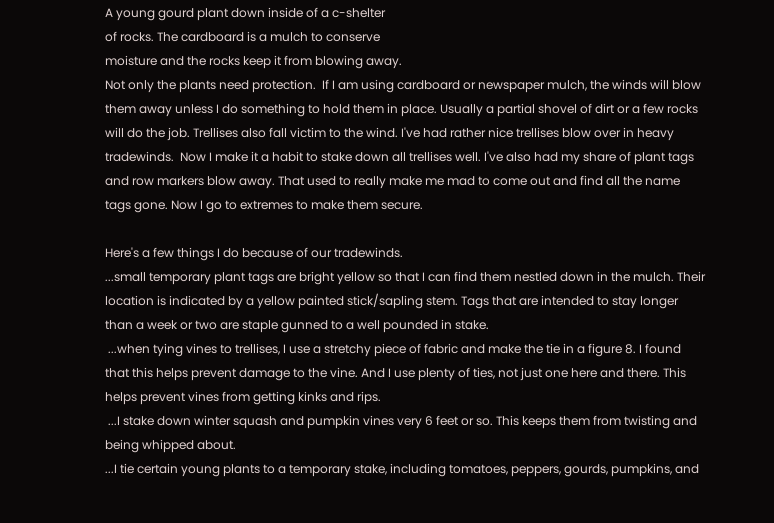A young gourd plant down inside of a c-shelter
of rocks. The cardboard is a mulch to conserve
moisture and the rocks keep it from blowing away.
Not only the plants need protection.  If I am using cardboard or newspaper mulch, the winds will blow them away unless I do something to hold them in place. Usually a partial shovel of dirt or a few rocks will do the job. Trellises also fall victim to the wind. I've had rather nice trellises blow over in heavy tradewinds.  Now I make it a habit to stake down all trellises well. I've also had my share of plant tags and row markers blow away. That used to really make me mad to come out and find all the name tags gone. Now I go to extremes to make them secure.

Here's a few things I do because of our tradewinds.
...small temporary plant tags are bright yellow so that I can find them nestled down in the mulch. Their location is indicated by a yellow painted stick/sapling stem. Tags that are intended to stay longer than a week or two are staple gunned to a well pounded in stake.
 ...when tying vines to trellises, I use a stretchy piece of fabric and make the tie in a figure 8. I found that this helps prevent damage to the vine. And I use plenty of ties, not just one here and there. This helps prevent vines from getting kinks and rips.
 ...I stake down winter squash and pumpkin vines very 6 feet or so. This keeps them from twisting and being whipped about.
...I tie certain young plants to a temporary stake, including tomatoes, peppers, gourds, pumpkins, and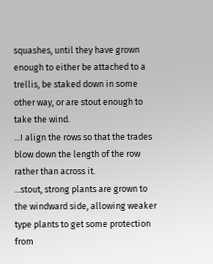squashes, until they have grown enough to either be attached to a trellis, be staked down in some other way, or are stout enough to take the wind.
...I align the rows so that the trades blow down the length of the row rather than across it.
...stout, strong plants are grown to the windward side, allowing weaker type plants to get some protection from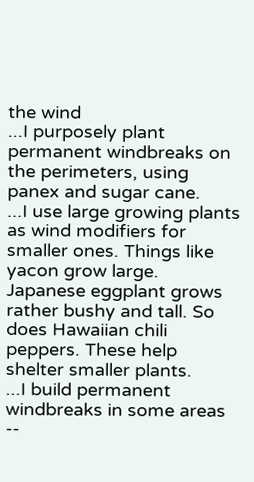the wind
...I purposely plant permanent windbreaks on the perimeters, using panex and sugar cane.
...I use large growing plants as wind modifiers for smaller ones. Things like yacon grow large. Japanese eggplant grows rather bushy and tall. So does Hawaiian chili peppers. These help shelter smaller plants.
...I build permanent windbreaks in some areas --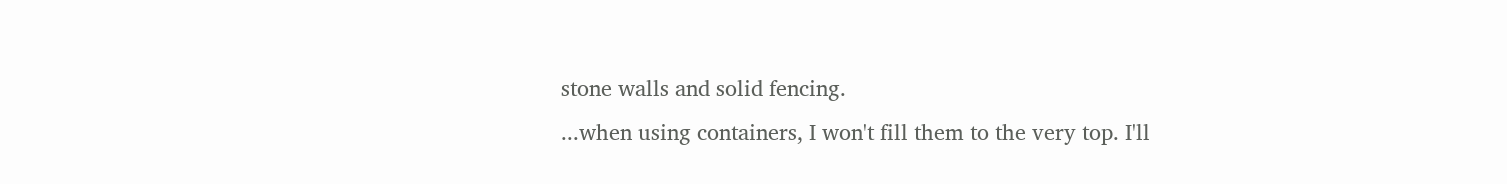stone walls and solid fencing.
...when using containers, I won't fill them to the very top. I'll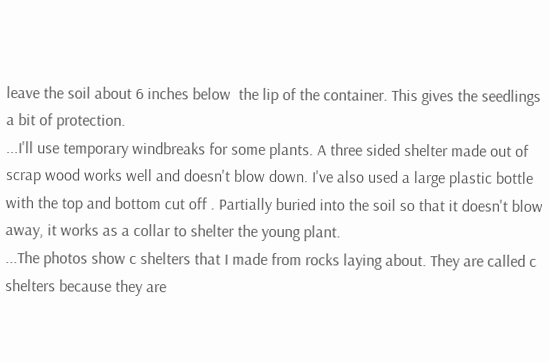leave the soil about 6 inches below  the lip of the container. This gives the seedlings a bit of protection.
...I'll use temporary windbreaks for some plants. A three sided shelter made out of scrap wood works well and doesn't blow down. I've also used a large plastic bottle with the top and bottom cut off . Partially buried into the soil so that it doesn't blow away, it works as a collar to shelter the young plant.
...The photos show c shelters that I made from rocks laying about. They are called c shelters because they are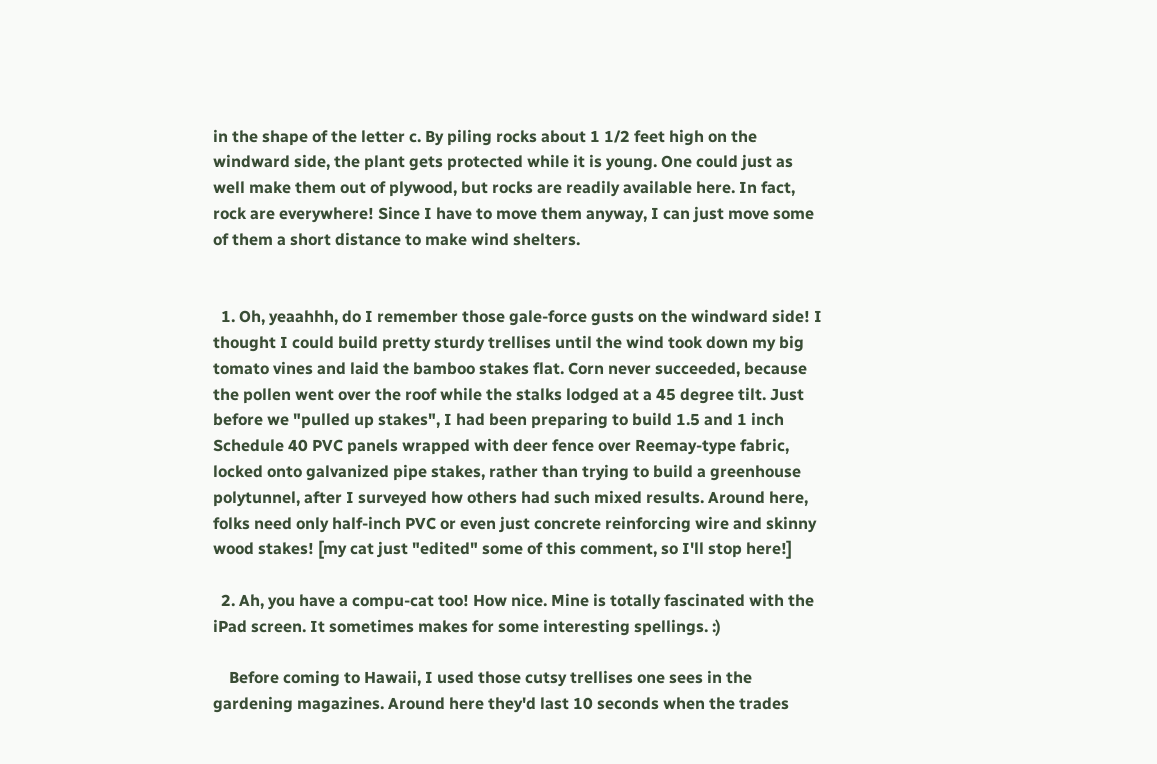in the shape of the letter c. By piling rocks about 1 1/2 feet high on the windward side, the plant gets protected while it is young. One could just as well make them out of plywood, but rocks are readily available here. In fact, rock are everywhere! Since I have to move them anyway, I can just move some of them a short distance to make wind shelters.


  1. Oh, yeaahhh, do I remember those gale-force gusts on the windward side! I thought I could build pretty sturdy trellises until the wind took down my big tomato vines and laid the bamboo stakes flat. Corn never succeeded, because the pollen went over the roof while the stalks lodged at a 45 degree tilt. Just before we "pulled up stakes", I had been preparing to build 1.5 and 1 inch Schedule 40 PVC panels wrapped with deer fence over Reemay-type fabric, locked onto galvanized pipe stakes, rather than trying to build a greenhouse polytunnel, after I surveyed how others had such mixed results. Around here, folks need only half-inch PVC or even just concrete reinforcing wire and skinny wood stakes! [my cat just "edited" some of this comment, so I'll stop here!]

  2. Ah, you have a compu-cat too! How nice. Mine is totally fascinated with the iPad screen. It sometimes makes for some interesting spellings. :)

    Before coming to Hawaii, I used those cutsy trellises one sees in the gardening magazines. Around here they'd last 10 seconds when the trades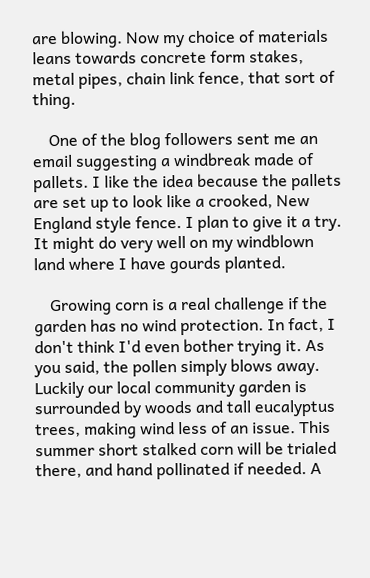are blowing. Now my choice of materials leans towards concrete form stakes, metal pipes, chain link fence, that sort of thing.

    One of the blog followers sent me an email suggesting a windbreak made of pallets. I like the idea because the pallets are set up to look like a crooked, New England style fence. I plan to give it a try. It might do very well on my windblown land where I have gourds planted.

    Growing corn is a real challenge if the garden has no wind protection. In fact, I don't think I'd even bother trying it. As you said, the pollen simply blows away. Luckily our local community garden is surrounded by woods and tall eucalyptus trees, making wind less of an issue. This summer short stalked corn will be trialed there, and hand pollinated if needed. A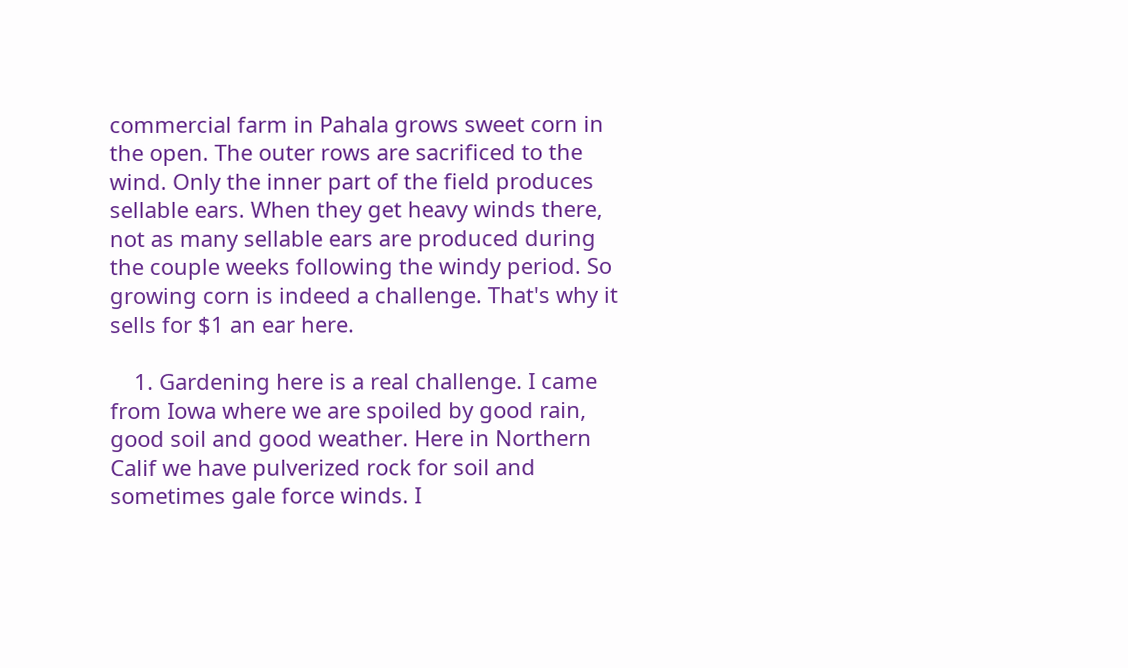commercial farm in Pahala grows sweet corn in the open. The outer rows are sacrificed to the wind. Only the inner part of the field produces sellable ears. When they get heavy winds there, not as many sellable ears are produced during the couple weeks following the windy period. So growing corn is indeed a challenge. That's why it sells for $1 an ear here.

    1. Gardening here is a real challenge. I came from Iowa where we are spoiled by good rain, good soil and good weather. Here in Northern Calif we have pulverized rock for soil and sometimes gale force winds. I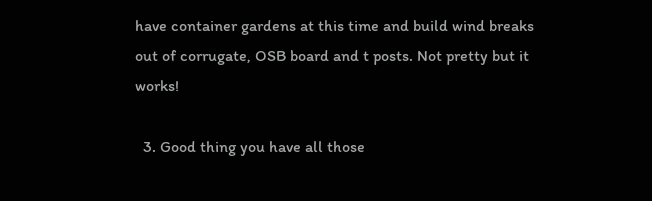have container gardens at this time and build wind breaks out of corrugate, OSB board and t posts. Not pretty but it works!

  3. Good thing you have all those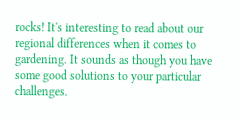rocks! It's interesting to read about our regional differences when it comes to gardening. It sounds as though you have some good solutions to your particular challenges.